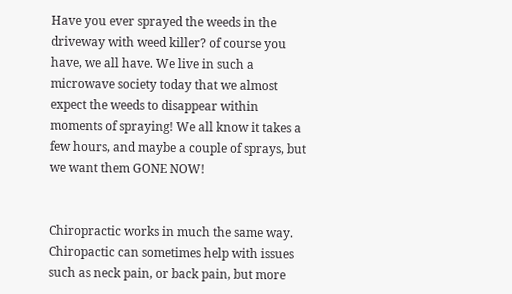Have you ever sprayed the weeds in the driveway with weed killer? of course you have, we all have. We live in such a microwave society today that we almost expect the weeds to disappear within moments of spraying! We all know it takes a few hours, and maybe a couple of sprays, but we want them GONE NOW!


Chiropractic works in much the same way. Chiropactic can sometimes help with issues such as neck pain, or back pain, but more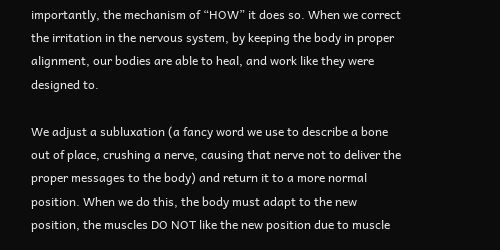importantly, the mechanism of “HOW” it does so. When we correct the irritation in the nervous system, by keeping the body in proper alignment, our bodies are able to heal, and work like they were designed to.

We adjust a subluxation (a fancy word we use to describe a bone out of place, crushing a nerve, causing that nerve not to deliver the proper messages to the body) and return it to a more normal position. When we do this, the body must adapt to the new position, the muscles DO NOT like the new position due to muscle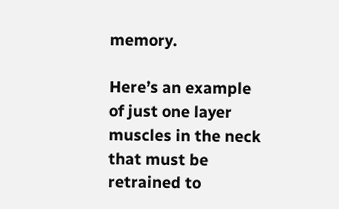memory.

Here’s an example of just one layer muscles in the neck that must be retrained to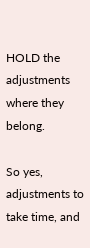HOLD the adjustments where they belong.

So yes, adjustments to take time, and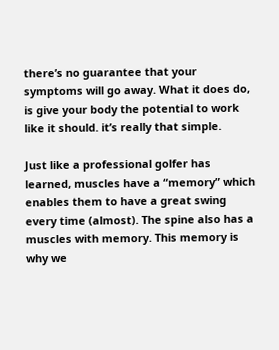there’s no guarantee that your symptoms will go away. What it does do, is give your body the potential to work like it should. it’s really that simple.

Just like a professional golfer has learned, muscles have a “memory” which enables them to have a great swing every time (almost). The spine also has a muscles with memory. This memory is why we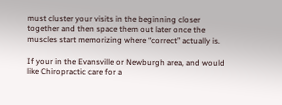must cluster your visits in the beginning closer together and then space them out later once the muscles start memorizing where “correct” actually is.

If your in the Evansville or Newburgh area, and would like Chiropractic care for a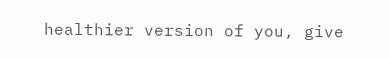healthier version of you, give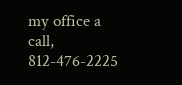my office a call, 812-476-2225